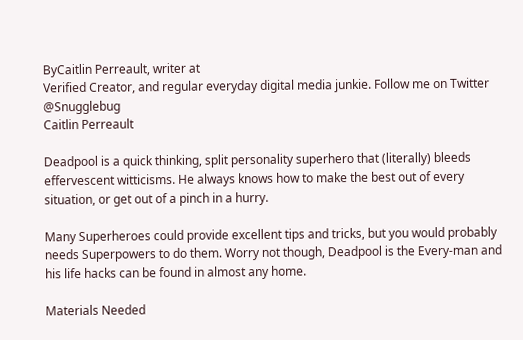ByCaitlin Perreault, writer at
Verified Creator, and regular everyday digital media junkie. Follow me on Twitter @Snugglebug
Caitlin Perreault

Deadpool is a quick thinking, split personality superhero that (literally) bleeds effervescent witticisms. He always knows how to make the best out of every situation, or get out of a pinch in a hurry.

Many Superheroes could provide excellent tips and tricks, but you would probably needs Superpowers to do them. Worry not though, Deadpool is the Every-man and his life hacks can be found in almost any home.

Materials Needed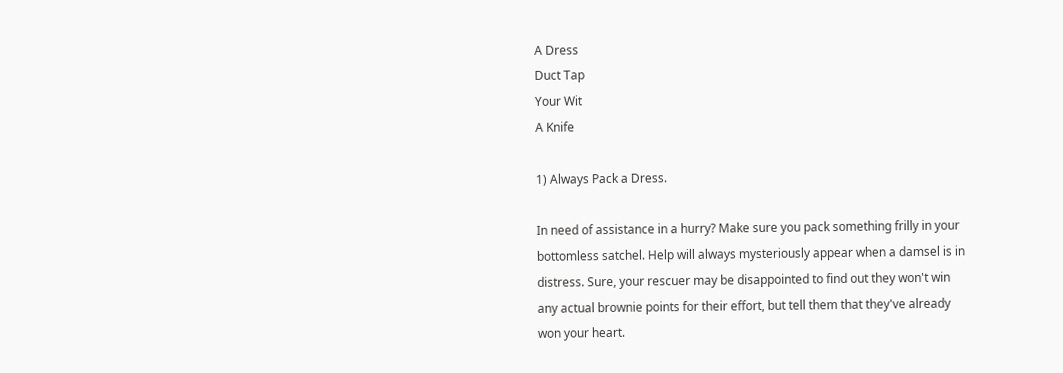A Dress
Duct Tap
Your Wit
A Knife

1) Always Pack a Dress.

In need of assistance in a hurry? Make sure you pack something frilly in your bottomless satchel. Help will always mysteriously appear when a damsel is in distress. Sure, your rescuer may be disappointed to find out they won't win any actual brownie points for their effort, but tell them that they've already won your heart.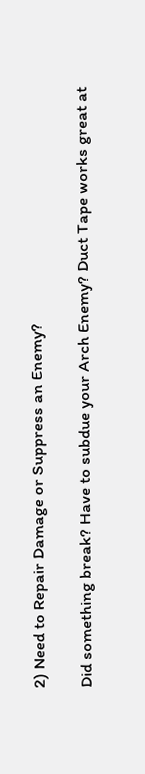2) Need to Repair Damage or Suppress an Enemy?

Did something break? Have to subdue your Arch Enemy? Duct Tape works great at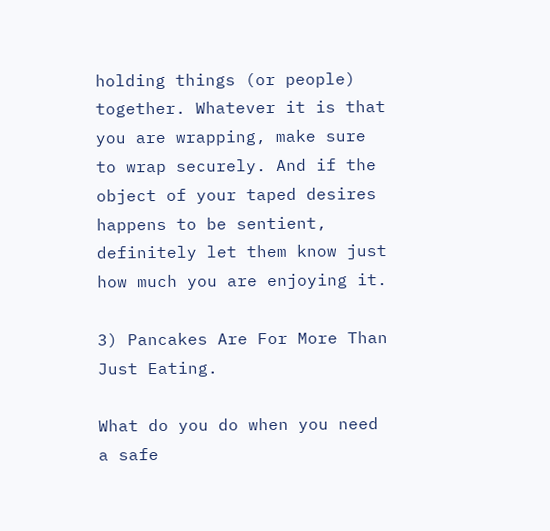holding things (or people) together. Whatever it is that you are wrapping, make sure to wrap securely. And if the object of your taped desires happens to be sentient, definitely let them know just how much you are enjoying it.

3) Pancakes Are For More Than Just Eating.

What do you do when you need a safe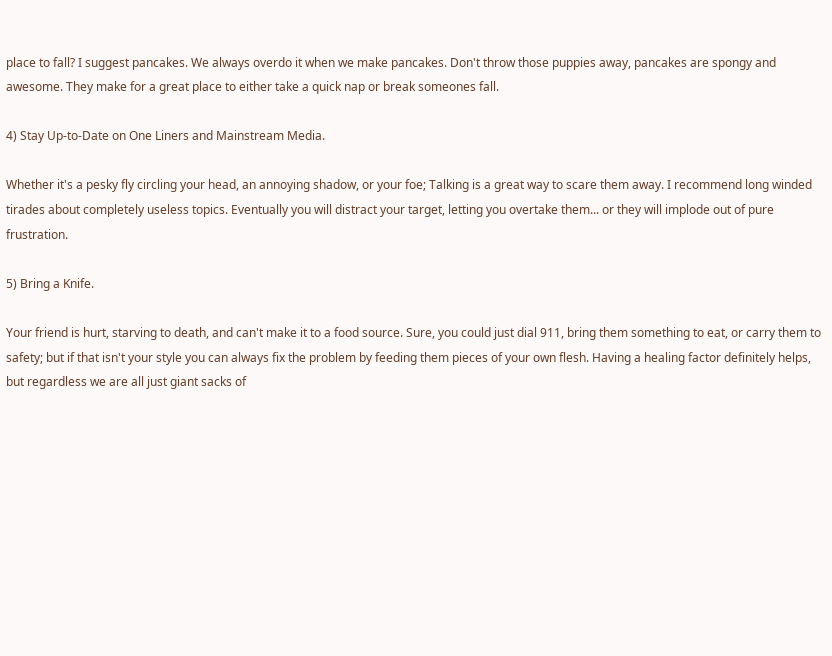place to fall? I suggest pancakes. We always overdo it when we make pancakes. Don't throw those puppies away, pancakes are spongy and awesome. They make for a great place to either take a quick nap or break someones fall.

4) Stay Up-to-Date on One Liners and Mainstream Media.

Whether it's a pesky fly circling your head, an annoying shadow, or your foe; Talking is a great way to scare them away. I recommend long winded tirades about completely useless topics. Eventually you will distract your target, letting you overtake them... or they will implode out of pure frustration.

5) Bring a Knife.

Your friend is hurt, starving to death, and can't make it to a food source. Sure, you could just dial 911, bring them something to eat, or carry them to safety; but if that isn't your style you can always fix the problem by feeding them pieces of your own flesh. Having a healing factor definitely helps, but regardless we are all just giant sacks of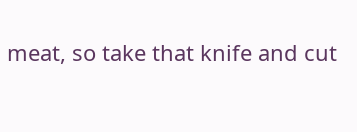meat, so take that knife and cut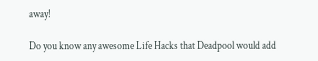away!

Do you know any awesome Life Hacks that Deadpool would add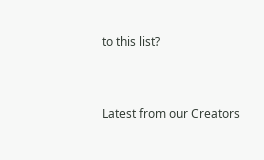to this list?


Latest from our Creators